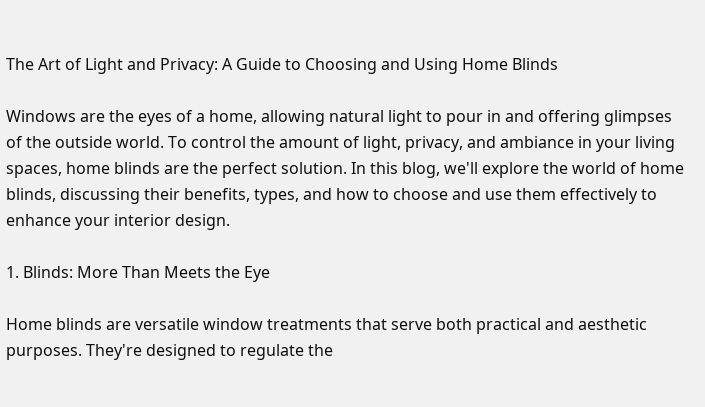The Art of Light and Privacy: A Guide to Choosing and Using Home Blinds

Windows are the eyes of a home, allowing natural light to pour in and offering glimpses of the outside world. To control the amount of light, privacy, and ambiance in your living spaces, home blinds are the perfect solution. In this blog, we'll explore the world of home blinds, discussing their benefits, types, and how to choose and use them effectively to enhance your interior design.

1. Blinds: More Than Meets the Eye

Home blinds are versatile window treatments that serve both practical and aesthetic purposes. They're designed to regulate the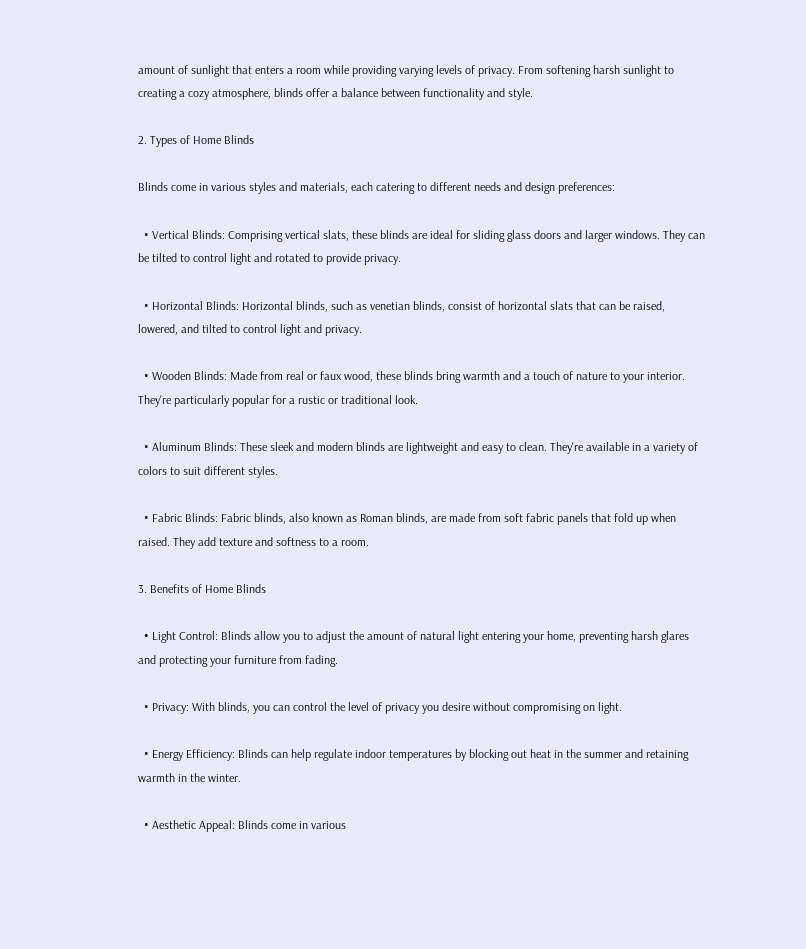amount of sunlight that enters a room while providing varying levels of privacy. From softening harsh sunlight to creating a cozy atmosphere, blinds offer a balance between functionality and style.

2. Types of Home Blinds

Blinds come in various styles and materials, each catering to different needs and design preferences:

  • Vertical Blinds: Comprising vertical slats, these blinds are ideal for sliding glass doors and larger windows. They can be tilted to control light and rotated to provide privacy.

  • Horizontal Blinds: Horizontal blinds, such as venetian blinds, consist of horizontal slats that can be raised, lowered, and tilted to control light and privacy.

  • Wooden Blinds: Made from real or faux wood, these blinds bring warmth and a touch of nature to your interior. They're particularly popular for a rustic or traditional look.

  • Aluminum Blinds: These sleek and modern blinds are lightweight and easy to clean. They're available in a variety of colors to suit different styles.

  • Fabric Blinds: Fabric blinds, also known as Roman blinds, are made from soft fabric panels that fold up when raised. They add texture and softness to a room.

3. Benefits of Home Blinds

  • Light Control: Blinds allow you to adjust the amount of natural light entering your home, preventing harsh glares and protecting your furniture from fading.

  • Privacy: With blinds, you can control the level of privacy you desire without compromising on light.

  • Energy Efficiency: Blinds can help regulate indoor temperatures by blocking out heat in the summer and retaining warmth in the winter.

  • Aesthetic Appeal: Blinds come in various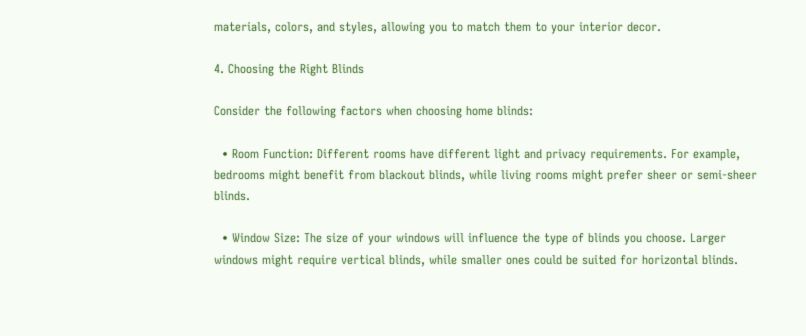materials, colors, and styles, allowing you to match them to your interior decor.

4. Choosing the Right Blinds

Consider the following factors when choosing home blinds:

  • Room Function: Different rooms have different light and privacy requirements. For example, bedrooms might benefit from blackout blinds, while living rooms might prefer sheer or semi-sheer blinds.

  • Window Size: The size of your windows will influence the type of blinds you choose. Larger windows might require vertical blinds, while smaller ones could be suited for horizontal blinds.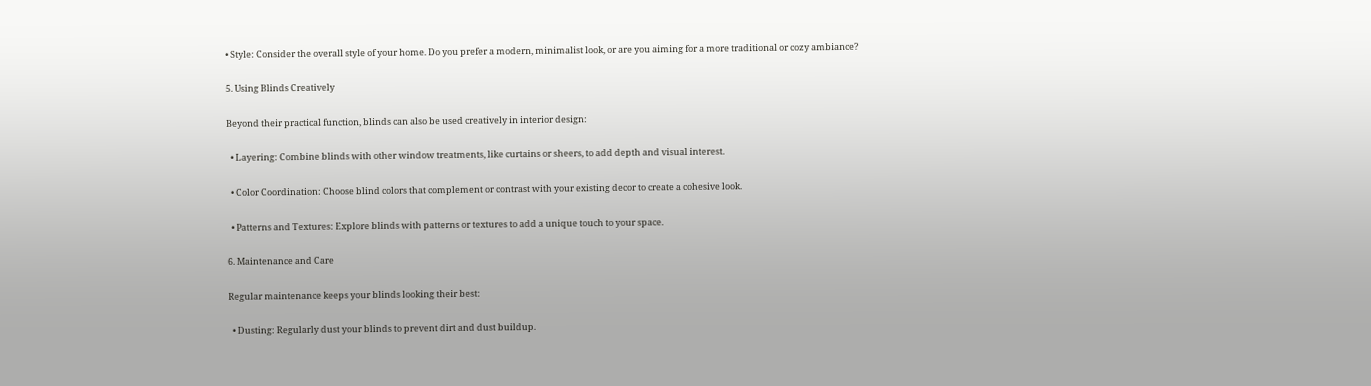• Style: Consider the overall style of your home. Do you prefer a modern, minimalist look, or are you aiming for a more traditional or cozy ambiance?

5. Using Blinds Creatively

Beyond their practical function, blinds can also be used creatively in interior design:

  • Layering: Combine blinds with other window treatments, like curtains or sheers, to add depth and visual interest.

  • Color Coordination: Choose blind colors that complement or contrast with your existing decor to create a cohesive look.

  • Patterns and Textures: Explore blinds with patterns or textures to add a unique touch to your space.

6. Maintenance and Care

Regular maintenance keeps your blinds looking their best:

  • Dusting: Regularly dust your blinds to prevent dirt and dust buildup.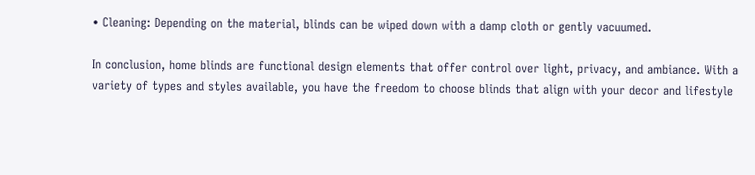• Cleaning: Depending on the material, blinds can be wiped down with a damp cloth or gently vacuumed.

In conclusion, home blinds are functional design elements that offer control over light, privacy, and ambiance. With a variety of types and styles available, you have the freedom to choose blinds that align with your decor and lifestyle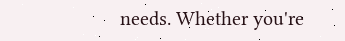needs. Whether you're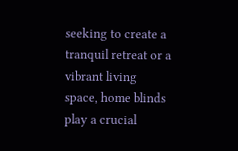seeking to create a tranquil retreat or a vibrant living space, home blinds play a crucial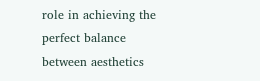role in achieving the perfect balance between aesthetics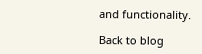and functionality.

Back to blog